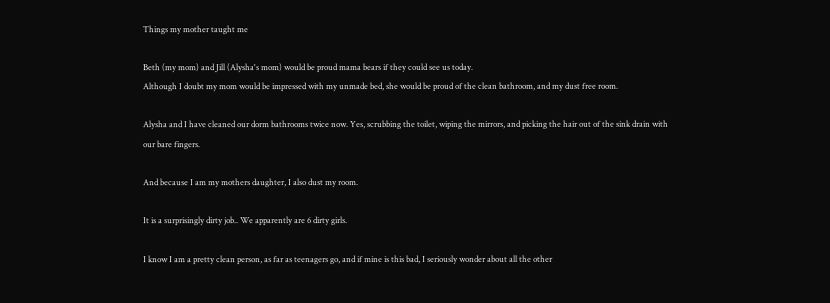Things my mother taught me

Beth (my mom) and Jill (Alysha's mom) would be proud mama bears if they could see us today.
Although I doubt my mom would be impressed with my unmade bed, she would be proud of the clean bathroom, and my dust free room.

Alysha and I have cleaned our dorm bathrooms twice now. Yes, scrubbing the toilet, wiping the mirrors, and picking the hair out of the sink drain with our bare fingers.

And because I am my mothers daughter, I also dust my room.

It is a surprisingly dirty job.. We apparently are 6 dirty girls.

I know I am a pretty clean person, as far as teenagers go, and if mine is this bad, I seriously wonder about all the other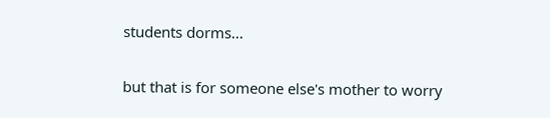students dorms...

but that is for someone else's mother to worry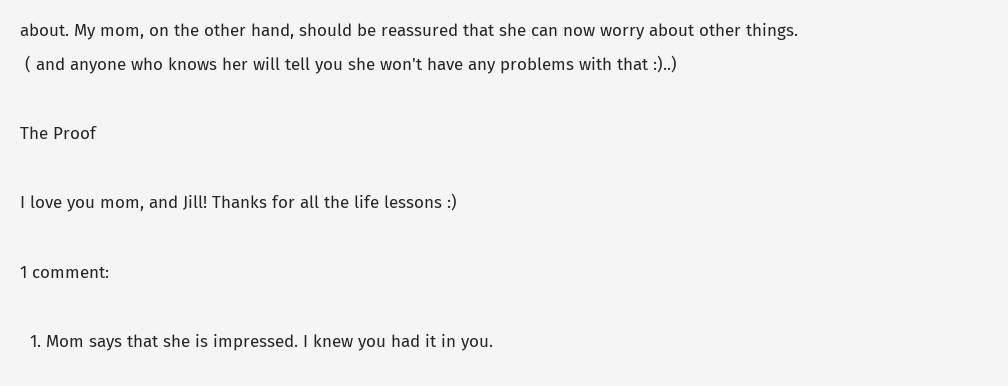about. My mom, on the other hand, should be reassured that she can now worry about other things.
 ( and anyone who knows her will tell you she won't have any problems with that :)..)

The Proof

I love you mom, and Jill! Thanks for all the life lessons :)

1 comment:

  1. Mom says that she is impressed. I knew you had it in you.